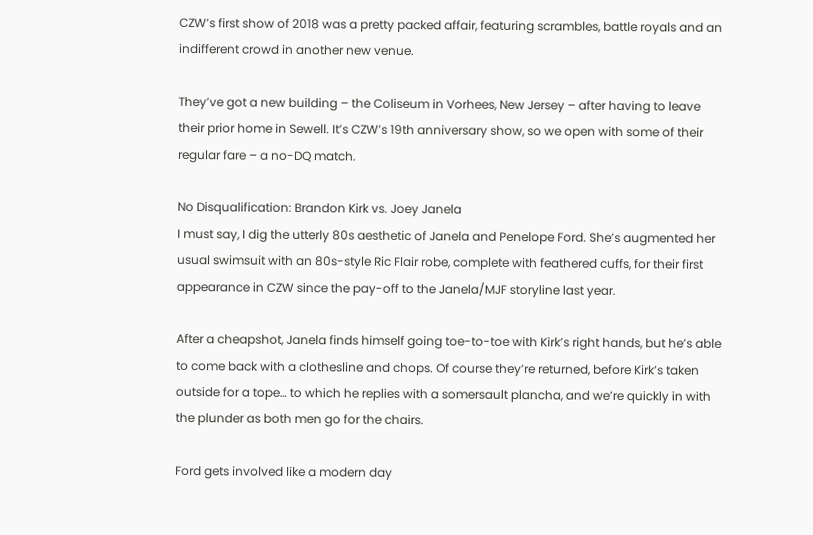CZW’s first show of 2018 was a pretty packed affair, featuring scrambles, battle royals and an indifferent crowd in another new venue.

They’ve got a new building – the Coliseum in Vorhees, New Jersey – after having to leave their prior home in Sewell. It’s CZW’s 19th anniversary show, so we open with some of their regular fare – a no-DQ match.

No Disqualification: Brandon Kirk vs. Joey Janela
I must say, I dig the utterly 80s aesthetic of Janela and Penelope Ford. She’s augmented her usual swimsuit with an 80s-style Ric Flair robe, complete with feathered cuffs, for their first appearance in CZW since the pay-off to the Janela/MJF storyline last year.

After a cheapshot, Janela finds himself going toe-to-toe with Kirk’s right hands, but he’s able to come back with a clothesline and chops. Of course they’re returned, before Kirk’s taken outside for a tope… to which he replies with a somersault plancha, and we’re quickly in with the plunder as both men go for the chairs.

Ford gets involved like a modern day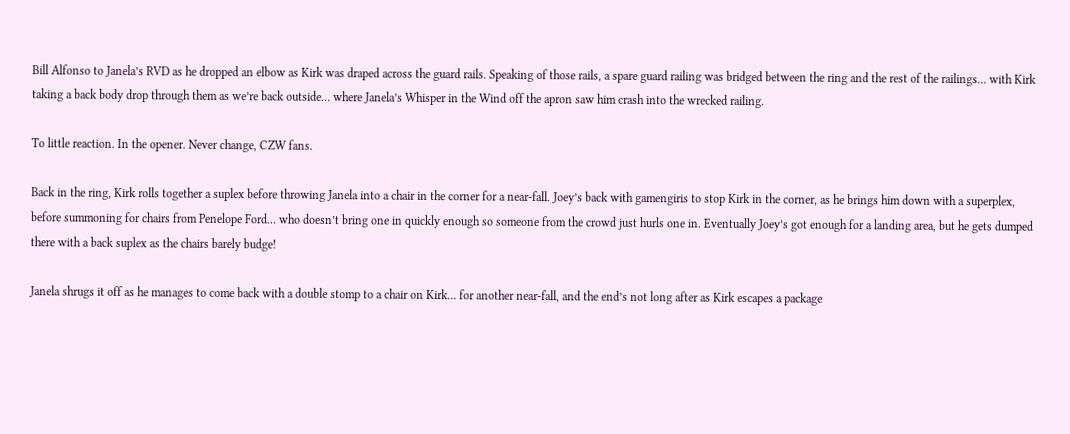Bill Alfonso to Janela’s RVD as he dropped an elbow as Kirk was draped across the guard rails. Speaking of those rails, a spare guard railing was bridged between the ring and the rest of the railings… with Kirk taking a back body drop through them as we’re back outside… where Janela’s Whisper in the Wind off the apron saw him crash into the wrecked railing.

To little reaction. In the opener. Never change, CZW fans.

Back in the ring, Kirk rolls together a suplex before throwing Janela into a chair in the corner for a near-fall. Joey’s back with gamengiris to stop Kirk in the corner, as he brings him down with a superplex, before summoning for chairs from Penelope Ford… who doesn’t bring one in quickly enough so someone from the crowd just hurls one in. Eventually Joey’s got enough for a landing area, but he gets dumped there with a back suplex as the chairs barely budge!

Janela shrugs it off as he manages to come back with a double stomp to a chair on Kirk… for another near-fall, and the end’s not long after as Kirk escapes a package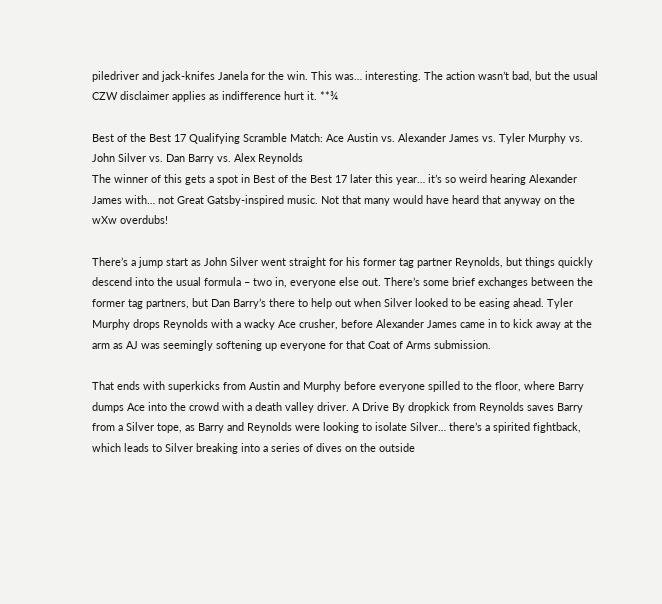piledriver and jack-knifes Janela for the win. This was… interesting. The action wasn’t bad, but the usual CZW disclaimer applies as indifference hurt it. **¾

Best of the Best 17 Qualifying Scramble Match: Ace Austin vs. Alexander James vs. Tyler Murphy vs. John Silver vs. Dan Barry vs. Alex Reynolds
The winner of this gets a spot in Best of the Best 17 later this year… it’s so weird hearing Alexander James with… not Great Gatsby-inspired music. Not that many would have heard that anyway on the wXw overdubs!

There’s a jump start as John Silver went straight for his former tag partner Reynolds, but things quickly descend into the usual formula – two in, everyone else out. There’s some brief exchanges between the former tag partners, but Dan Barry’s there to help out when Silver looked to be easing ahead. Tyler Murphy drops Reynolds with a wacky Ace crusher, before Alexander James came in to kick away at the arm as AJ was seemingly softening up everyone for that Coat of Arms submission.

That ends with superkicks from Austin and Murphy before everyone spilled to the floor, where Barry dumps Ace into the crowd with a death valley driver. A Drive By dropkick from Reynolds saves Barry from a Silver tope, as Barry and Reynolds were looking to isolate Silver… there’s a spirited fightback, which leads to Silver breaking into a series of dives on the outside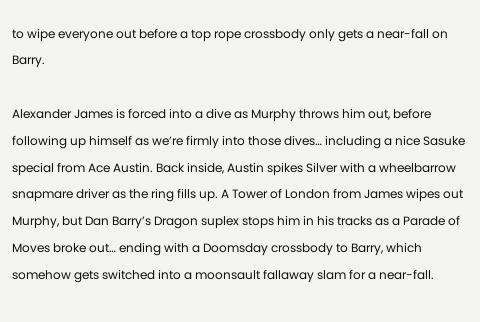to wipe everyone out before a top rope crossbody only gets a near-fall on Barry.

Alexander James is forced into a dive as Murphy throws him out, before following up himself as we’re firmly into those dives… including a nice Sasuke special from Ace Austin. Back inside, Austin spikes Silver with a wheelbarrow snapmare driver as the ring fills up. A Tower of London from James wipes out Murphy, but Dan Barry’s Dragon suplex stops him in his tracks as a Parade of Moves broke out… ending with a Doomsday crossbody to Barry, which somehow gets switched into a moonsault fallaway slam for a near-fall.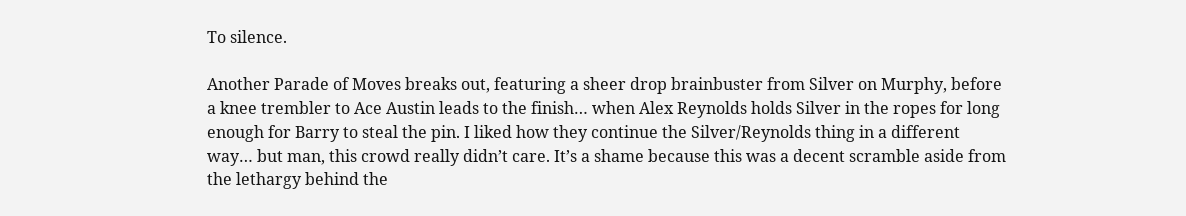To silence.

Another Parade of Moves breaks out, featuring a sheer drop brainbuster from Silver on Murphy, before a knee trembler to Ace Austin leads to the finish… when Alex Reynolds holds Silver in the ropes for long enough for Barry to steal the pin. I liked how they continue the Silver/Reynolds thing in a different way… but man, this crowd really didn’t care. It’s a shame because this was a decent scramble aside from the lethargy behind the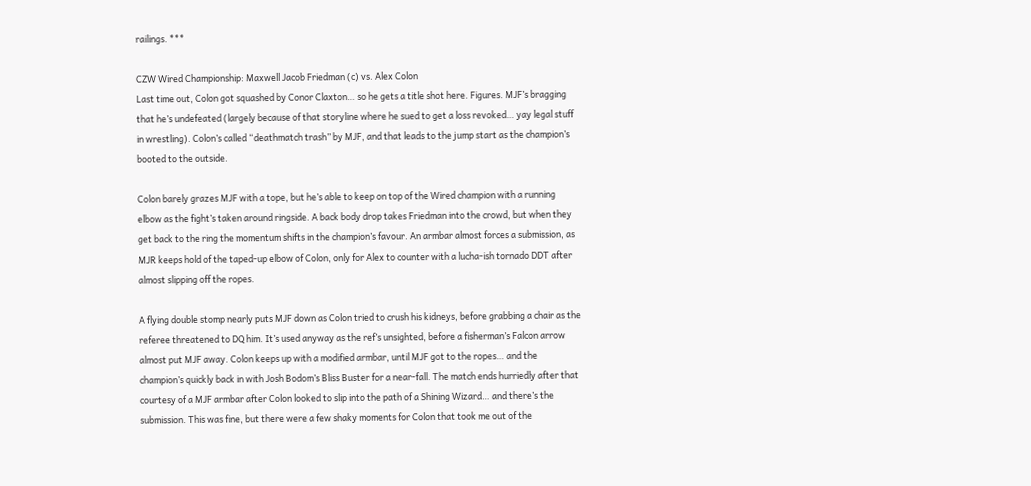railings. ***

CZW Wired Championship: Maxwell Jacob Friedman (c) vs. Alex Colon
Last time out, Colon got squashed by Conor Claxton… so he gets a title shot here. Figures. MJF’s bragging that he’s undefeated (largely because of that storyline where he sued to get a loss revoked… yay legal stuff in wrestling). Colon’s called “deathmatch trash” by MJF, and that leads to the jump start as the champion’s booted to the outside.

Colon barely grazes MJF with a tope, but he’s able to keep on top of the Wired champion with a running elbow as the fight’s taken around ringside. A back body drop takes Friedman into the crowd, but when they get back to the ring the momentum shifts in the champion’s favour. An armbar almost forces a submission, as MJR keeps hold of the taped-up elbow of Colon, only for Alex to counter with a lucha-ish tornado DDT after almost slipping off the ropes.

A flying double stomp nearly puts MJF down as Colon tried to crush his kidneys, before grabbing a chair as the referee threatened to DQ him. It’s used anyway as the ref’s unsighted, before a fisherman’s Falcon arrow almost put MJF away. Colon keeps up with a modified armbar, until MJF got to the ropes… and the champion’s quickly back in with Josh Bodom’s Bliss Buster for a near-fall. The match ends hurriedly after that courtesy of a MJF armbar after Colon looked to slip into the path of a Shining Wizard… and there’s the submission. This was fine, but there were a few shaky moments for Colon that took me out of the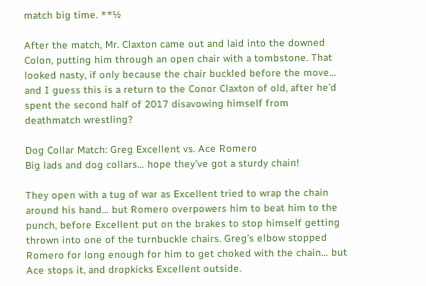match big time. **½

After the match, Mr. Claxton came out and laid into the downed Colon, putting him through an open chair with a tombstone. That looked nasty, if only because the chair buckled before the move… and I guess this is a return to the Conor Claxton of old, after he’d spent the second half of 2017 disavowing himself from deathmatch wrestling?

Dog Collar Match: Greg Excellent vs. Ace Romero
Big lads and dog collars… hope they’ve got a sturdy chain!

They open with a tug of war as Excellent tried to wrap the chain around his hand… but Romero overpowers him to beat him to the punch, before Excellent put on the brakes to stop himself getting thrown into one of the turnbuckle chairs. Greg’s elbow stopped Romero for long enough for him to get choked with the chain… but Ace stops it, and dropkicks Excellent outside.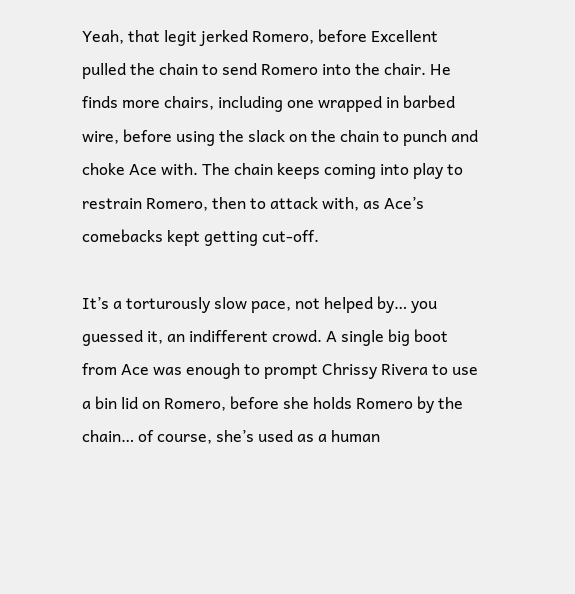Yeah, that legit jerked Romero, before Excellent pulled the chain to send Romero into the chair. He finds more chairs, including one wrapped in barbed wire, before using the slack on the chain to punch and choke Ace with. The chain keeps coming into play to restrain Romero, then to attack with, as Ace’s comebacks kept getting cut-off.

It’s a torturously slow pace, not helped by… you guessed it, an indifferent crowd. A single big boot from Ace was enough to prompt Chrissy Rivera to use a bin lid on Romero, before she holds Romero by the chain… of course, she’s used as a human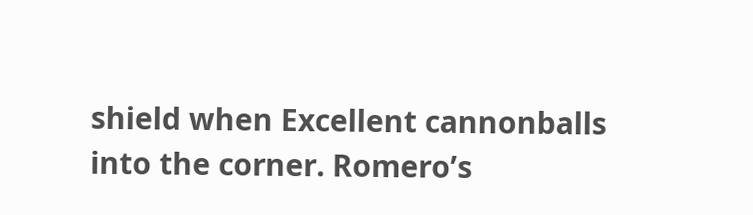shield when Excellent cannonballs into the corner. Romero’s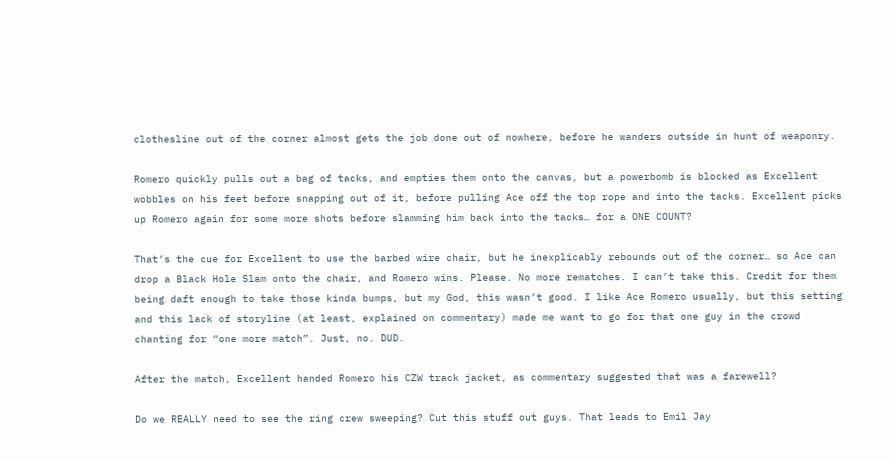clothesline out of the corner almost gets the job done out of nowhere, before he wanders outside in hunt of weaponry.

Romero quickly pulls out a bag of tacks, and empties them onto the canvas, but a powerbomb is blocked as Excellent wobbles on his feet before snapping out of it, before pulling Ace off the top rope and into the tacks. Excellent picks up Romero again for some more shots before slamming him back into the tacks… for a ONE COUNT?

That’s the cue for Excellent to use the barbed wire chair, but he inexplicably rebounds out of the corner… so Ace can drop a Black Hole Slam onto the chair, and Romero wins. Please. No more rematches. I can’t take this. Credit for them being daft enough to take those kinda bumps, but my God, this wasn’t good. I like Ace Romero usually, but this setting and this lack of storyline (at least, explained on commentary) made me want to go for that one guy in the crowd chanting for “one more match”. Just, no. DUD.

After the match, Excellent handed Romero his CZW track jacket, as commentary suggested that was a farewell?

Do we REALLY need to see the ring crew sweeping? Cut this stuff out guys. That leads to Emil Jay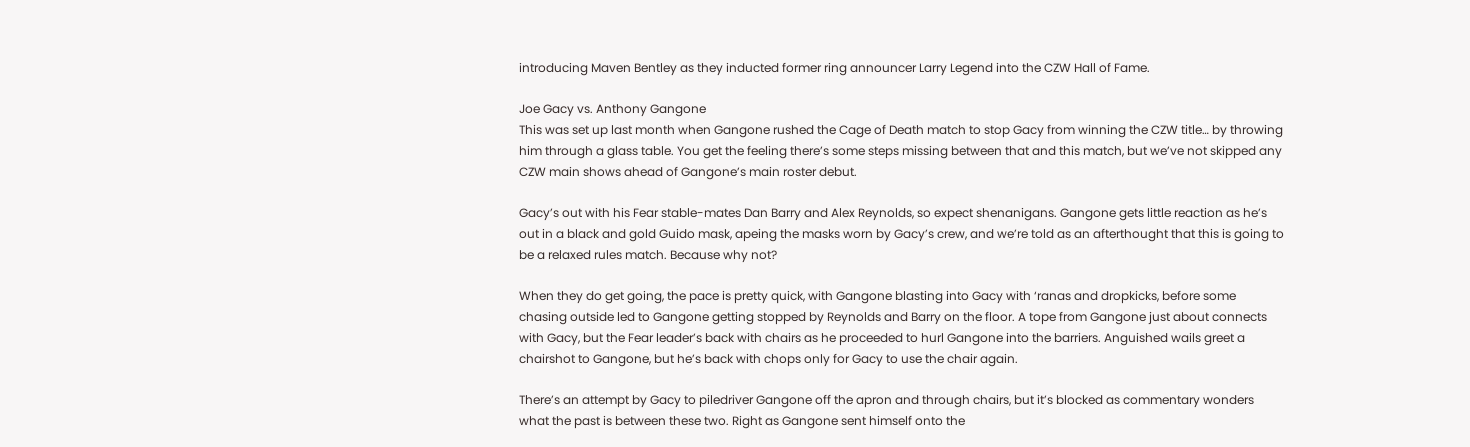introducing Maven Bentley as they inducted former ring announcer Larry Legend into the CZW Hall of Fame.

Joe Gacy vs. Anthony Gangone
This was set up last month when Gangone rushed the Cage of Death match to stop Gacy from winning the CZW title… by throwing him through a glass table. You get the feeling there’s some steps missing between that and this match, but we’ve not skipped any CZW main shows ahead of Gangone’s main roster debut.

Gacy’s out with his Fear stable-mates Dan Barry and Alex Reynolds, so expect shenanigans. Gangone gets little reaction as he’s out in a black and gold Guido mask, apeing the masks worn by Gacy’s crew, and we’re told as an afterthought that this is going to be a relaxed rules match. Because why not?

When they do get going, the pace is pretty quick, with Gangone blasting into Gacy with ‘ranas and dropkicks, before some chasing outside led to Gangone getting stopped by Reynolds and Barry on the floor. A tope from Gangone just about connects with Gacy, but the Fear leader’s back with chairs as he proceeded to hurl Gangone into the barriers. Anguished wails greet a chairshot to Gangone, but he’s back with chops only for Gacy to use the chair again.

There’s an attempt by Gacy to piledriver Gangone off the apron and through chairs, but it’s blocked as commentary wonders what the past is between these two. Right as Gangone sent himself onto the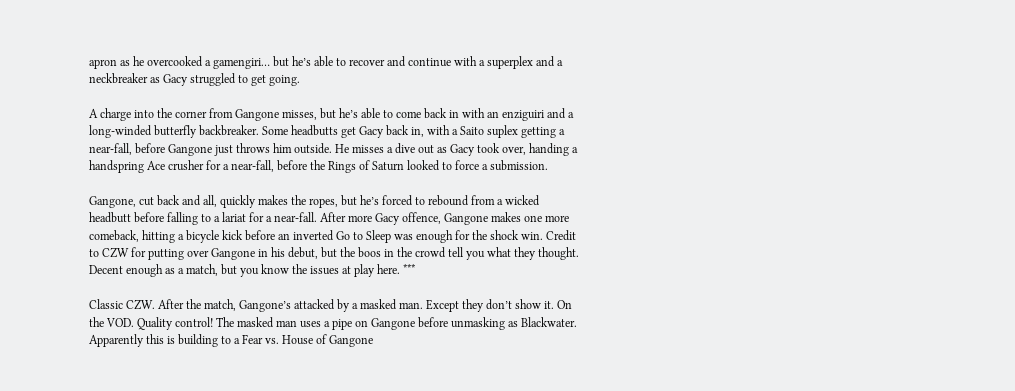apron as he overcooked a gamengiri… but he’s able to recover and continue with a superplex and a neckbreaker as Gacy struggled to get going.

A charge into the corner from Gangone misses, but he’s able to come back in with an enziguiri and a long-winded butterfly backbreaker. Some headbutts get Gacy back in, with a Saito suplex getting a near-fall, before Gangone just throws him outside. He misses a dive out as Gacy took over, handing a handspring Ace crusher for a near-fall, before the Rings of Saturn looked to force a submission.

Gangone, cut back and all, quickly makes the ropes, but he’s forced to rebound from a wicked headbutt before falling to a lariat for a near-fall. After more Gacy offence, Gangone makes one more comeback, hitting a bicycle kick before an inverted Go to Sleep was enough for the shock win. Credit to CZW for putting over Gangone in his debut, but the boos in the crowd tell you what they thought. Decent enough as a match, but you know the issues at play here. ***

Classic CZW. After the match, Gangone’s attacked by a masked man. Except they don’t show it. On the VOD. Quality control! The masked man uses a pipe on Gangone before unmasking as Blackwater. Apparently this is building to a Fear vs. House of Gangone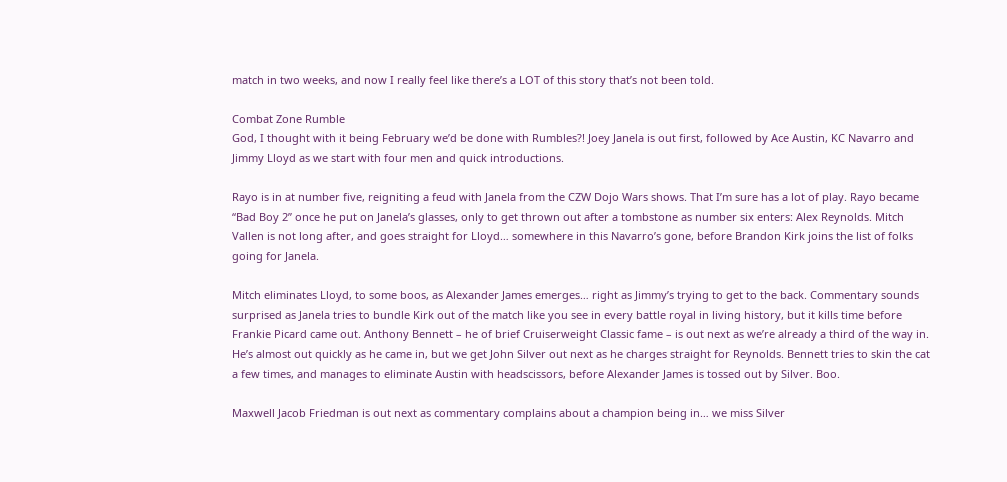match in two weeks, and now I really feel like there’s a LOT of this story that’s not been told.

Combat Zone Rumble
God, I thought with it being February we’d be done with Rumbles?! Joey Janela is out first, followed by Ace Austin, KC Navarro and Jimmy Lloyd as we start with four men and quick introductions.

Rayo is in at number five, reigniting a feud with Janela from the CZW Dojo Wars shows. That I’m sure has a lot of play. Rayo became “Bad Boy 2” once he put on Janela’s glasses, only to get thrown out after a tombstone as number six enters: Alex Reynolds. Mitch Vallen is not long after, and goes straight for Lloyd… somewhere in this Navarro’s gone, before Brandon Kirk joins the list of folks going for Janela.

Mitch eliminates Lloyd, to some boos, as Alexander James emerges… right as Jimmy’s trying to get to the back. Commentary sounds surprised as Janela tries to bundle Kirk out of the match like you see in every battle royal in living history, but it kills time before Frankie Picard came out. Anthony Bennett – he of brief Cruiserweight Classic fame – is out next as we’re already a third of the way in. He’s almost out quickly as he came in, but we get John Silver out next as he charges straight for Reynolds. Bennett tries to skin the cat a few times, and manages to eliminate Austin with headscissors, before Alexander James is tossed out by Silver. Boo.

Maxwell Jacob Friedman is out next as commentary complains about a champion being in… we miss Silver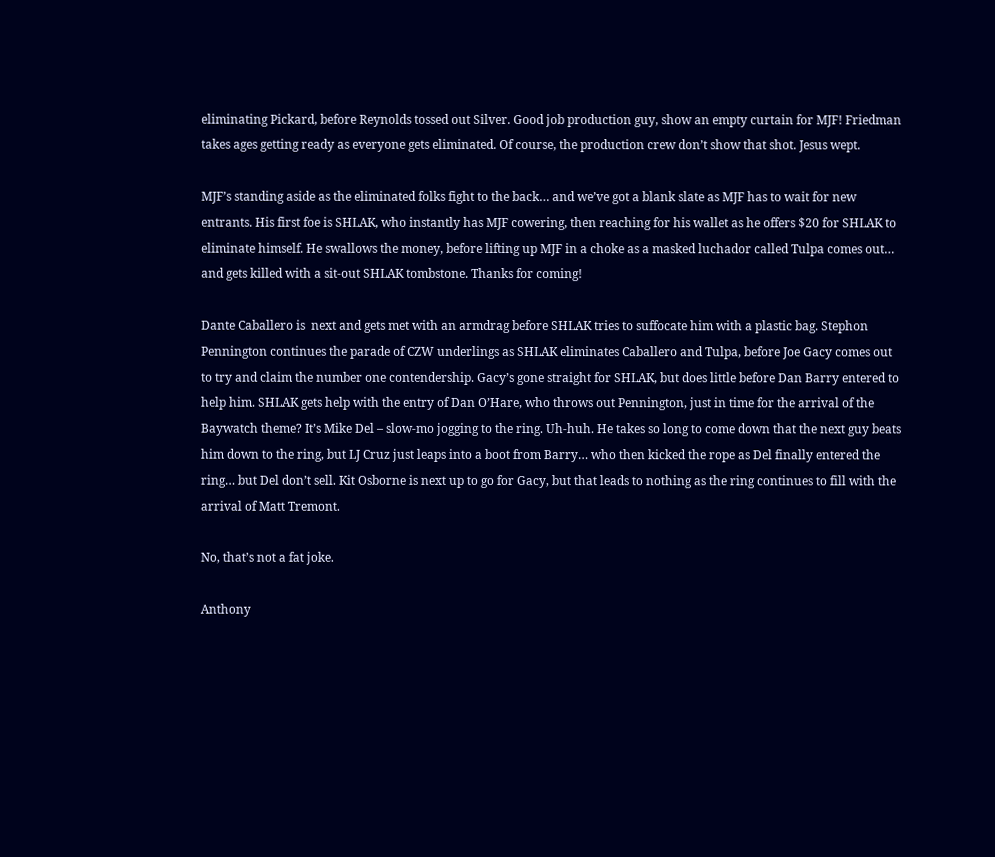eliminating Pickard, before Reynolds tossed out Silver. Good job production guy, show an empty curtain for MJF! Friedman takes ages getting ready as everyone gets eliminated. Of course, the production crew don’t show that shot. Jesus wept.

MJF’s standing aside as the eliminated folks fight to the back… and we’ve got a blank slate as MJF has to wait for new entrants. His first foe is SHLAK, who instantly has MJF cowering, then reaching for his wallet as he offers $20 for SHLAK to eliminate himself. He swallows the money, before lifting up MJF in a choke as a masked luchador called Tulpa comes out… and gets killed with a sit-out SHLAK tombstone. Thanks for coming!

Dante Caballero is  next and gets met with an armdrag before SHLAK tries to suffocate him with a plastic bag. Stephon Pennington continues the parade of CZW underlings as SHLAK eliminates Caballero and Tulpa, before Joe Gacy comes out to try and claim the number one contendership. Gacy’s gone straight for SHLAK, but does little before Dan Barry entered to help him. SHLAK gets help with the entry of Dan O’Hare, who throws out Pennington, just in time for the arrival of the Baywatch theme? It’s Mike Del – slow-mo jogging to the ring. Uh-huh. He takes so long to come down that the next guy beats him down to the ring, but LJ Cruz just leaps into a boot from Barry… who then kicked the rope as Del finally entered the ring… but Del don’t sell. Kit Osborne is next up to go for Gacy, but that leads to nothing as the ring continues to fill with the arrival of Matt Tremont.

No, that’s not a fat joke.

Anthony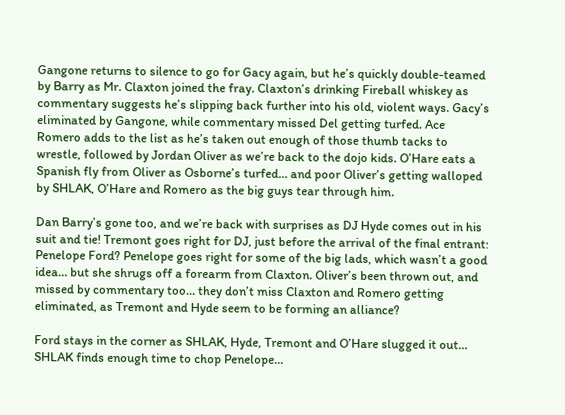Gangone returns to silence to go for Gacy again, but he’s quickly double-teamed by Barry as Mr. Claxton joined the fray. Claxton’s drinking Fireball whiskey as commentary suggests he’s slipping back further into his old, violent ways. Gacy’s eliminated by Gangone, while commentary missed Del getting turfed. Ace Romero adds to the list as he’s taken out enough of those thumb tacks to wrestle, followed by Jordan Oliver as we’re back to the dojo kids. O’Hare eats a Spanish fly from Oliver as Osborne’s turfed… and poor Oliver’s getting walloped by SHLAK, O’Hare and Romero as the big guys tear through him.

Dan Barry’s gone too, and we’re back with surprises as DJ Hyde comes out in his suit and tie! Tremont goes right for DJ, just before the arrival of the final entrant: Penelope Ford? Penelope goes right for some of the big lads, which wasn’t a good idea… but she shrugs off a forearm from Claxton. Oliver’s been thrown out, and missed by commentary too… they don’t miss Claxton and Romero getting eliminated, as Tremont and Hyde seem to be forming an alliance?

Ford stays in the corner as SHLAK, Hyde, Tremont and O’Hare slugged it out… SHLAK finds enough time to chop Penelope…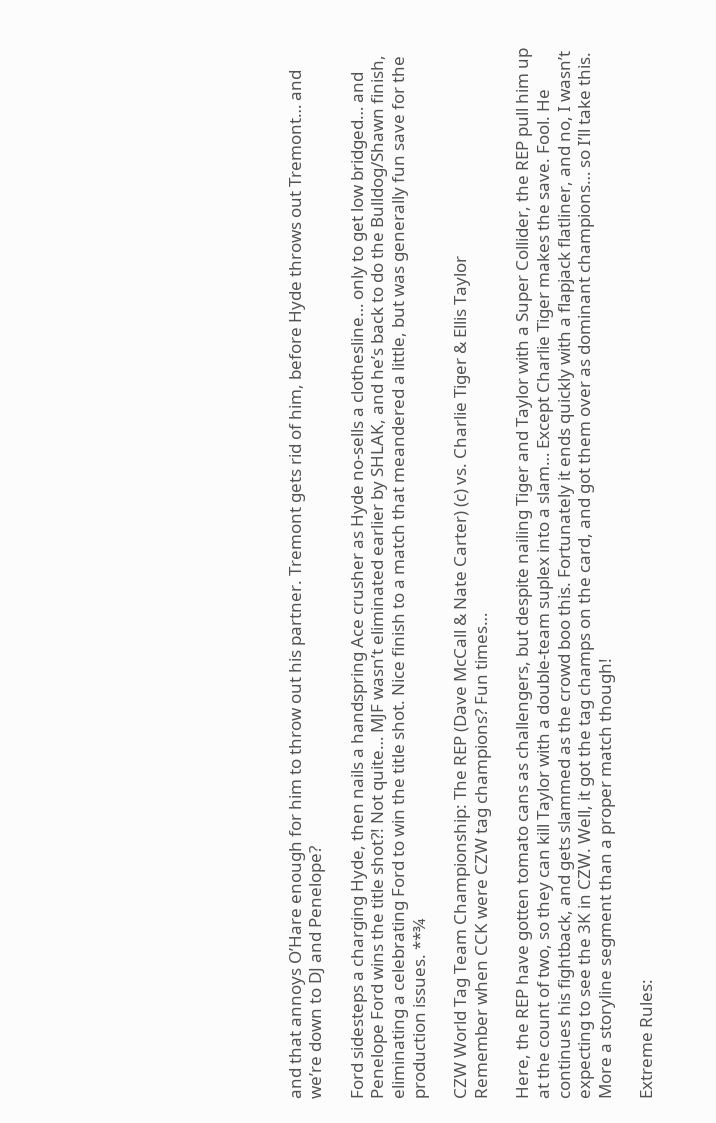and that annoys O’Hare enough for him to throw out his partner. Tremont gets rid of him, before Hyde throws out Tremont… and we’re down to DJ and Penelope?

Ford sidesteps a charging Hyde, then nails a handspring Ace crusher as Hyde no-sells a clothesline… only to get low bridged… and Penelope Ford wins the title shot?! Not quite… MJF wasn’t eliminated earlier by SHLAK, and he’s back to do the Bulldog/Shawn finish, eliminating a celebrating Ford to win the title shot. Nice finish to a match that meandered a little, but was generally fun save for the production issues. **¾

CZW World Tag Team Championship: The REP (Dave McCall & Nate Carter) (c) vs. Charlie Tiger & Ellis Taylor
Remember when CCK were CZW tag champions? Fun times…

Here, the REP have gotten tomato cans as challengers, but despite nailing Tiger and Taylor with a Super Collider, the REP pull him up at the count of two, so they can kill Taylor with a double-team suplex into a slam… Except Charlie Tiger makes the save. Fool. He continues his fightback, and gets slammed as the crowd boo this. Fortunately it ends quickly with a flapjack flatliner, and no, I wasn’t expecting to see the 3K in CZW. Well, it got the tag champs on the card, and got them over as dominant champions… so I’ll take this. More a storyline segment than a proper match though!

Extreme Rules: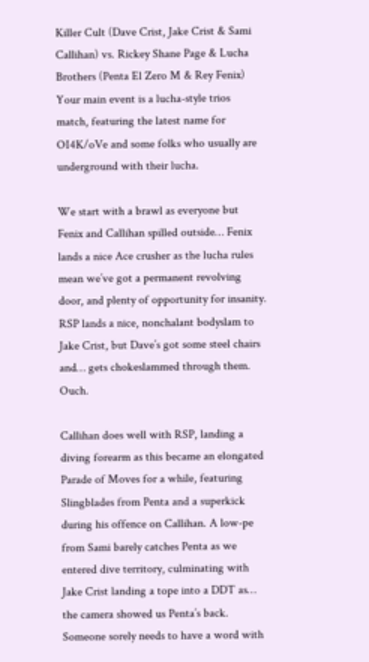Killer Cult (Dave Crist, Jake Crist & Sami Callihan) vs. Rickey Shane Page & Lucha Brothers (Penta El Zero M & Rey Fenix)
Your main event is a lucha-style trios match, featuring the latest name for OI4K/oVe and some folks who usually are underground with their lucha.

We start with a brawl as everyone but Fenix and Callihan spilled outside… Fenix lands a nice Ace crusher as the lucha rules mean we’ve got a permanent revolving door, and plenty of opportunity for insanity. RSP lands a nice, nonchalant bodyslam to Jake Crist, but Dave’s got some steel chairs and… gets chokeslammed through them. Ouch.

Callihan does well with RSP, landing a diving forearm as this became an elongated Parade of Moves for a while, featuring Slingblades from Penta and a superkick during his offence on Callihan. A low-pe from Sami barely catches Penta as we entered dive territory, culminating with Jake Crist landing a tope into a DDT as… the camera showed us Penta’s back. Someone sorely needs to have a word with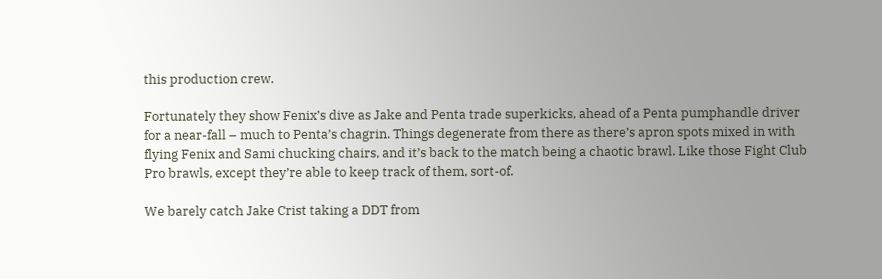this production crew.

Fortunately they show Fenix’s dive as Jake and Penta trade superkicks, ahead of a Penta pumphandle driver for a near-fall – much to Penta’s chagrin. Things degenerate from there as there’s apron spots mixed in with flying Fenix and Sami chucking chairs, and it’s back to the match being a chaotic brawl. Like those Fight Club Pro brawls, except they’re able to keep track of them, sort-of.

We barely catch Jake Crist taking a DDT from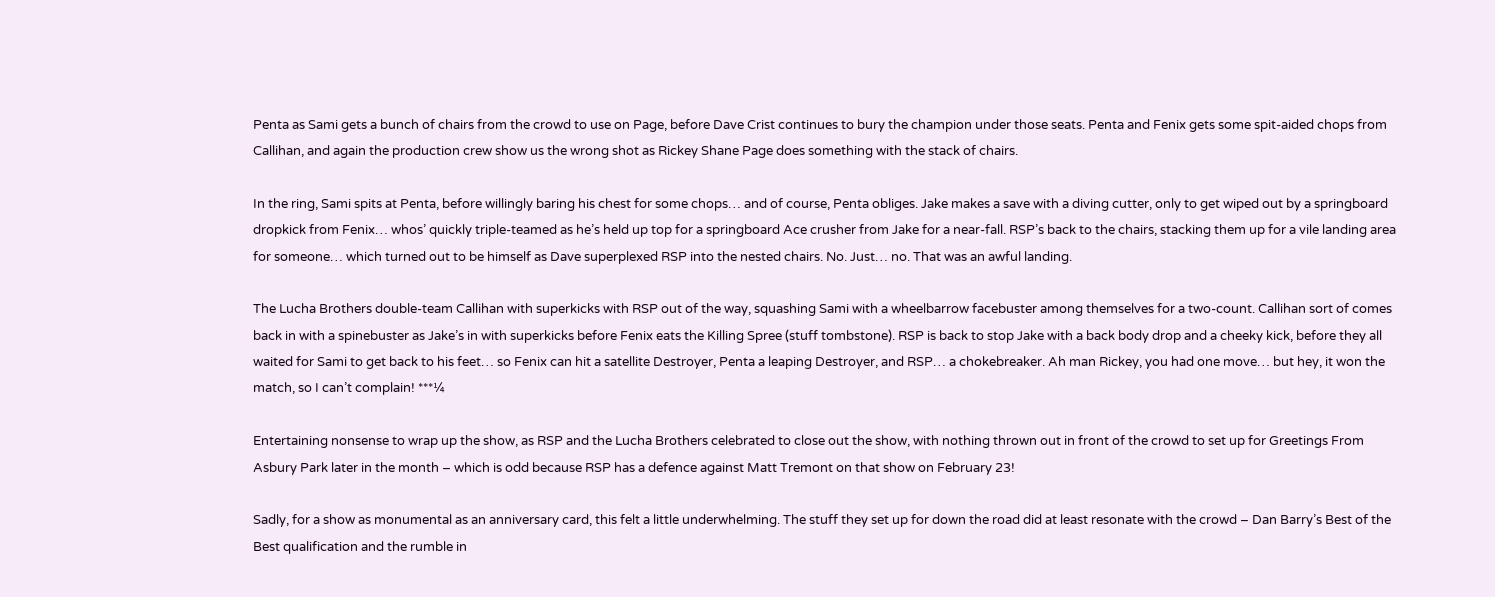Penta as Sami gets a bunch of chairs from the crowd to use on Page, before Dave Crist continues to bury the champion under those seats. Penta and Fenix gets some spit-aided chops from Callihan, and again the production crew show us the wrong shot as Rickey Shane Page does something with the stack of chairs.

In the ring, Sami spits at Penta, before willingly baring his chest for some chops… and of course, Penta obliges. Jake makes a save with a diving cutter, only to get wiped out by a springboard dropkick from Fenix… whos’ quickly triple-teamed as he’s held up top for a springboard Ace crusher from Jake for a near-fall. RSP’s back to the chairs, stacking them up for a vile landing area for someone… which turned out to be himself as Dave superplexed RSP into the nested chairs. No. Just… no. That was an awful landing.

The Lucha Brothers double-team Callihan with superkicks with RSP out of the way, squashing Sami with a wheelbarrow facebuster among themselves for a two-count. Callihan sort of comes back in with a spinebuster as Jake’s in with superkicks before Fenix eats the Killing Spree (stuff tombstone). RSP is back to stop Jake with a back body drop and a cheeky kick, before they all waited for Sami to get back to his feet… so Fenix can hit a satellite Destroyer, Penta a leaping Destroyer, and RSP… a chokebreaker. Ah man Rickey, you had one move… but hey, it won the match, so I can’t complain! ***¼

Entertaining nonsense to wrap up the show, as RSP and the Lucha Brothers celebrated to close out the show, with nothing thrown out in front of the crowd to set up for Greetings From Asbury Park later in the month – which is odd because RSP has a defence against Matt Tremont on that show on February 23!

Sadly, for a show as monumental as an anniversary card, this felt a little underwhelming. The stuff they set up for down the road did at least resonate with the crowd – Dan Barry’s Best of the Best qualification and the rumble in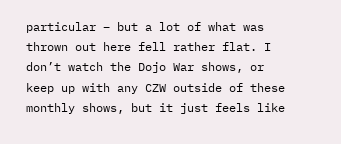particular – but a lot of what was thrown out here fell rather flat. I don’t watch the Dojo War shows, or keep up with any CZW outside of these monthly shows, but it just feels like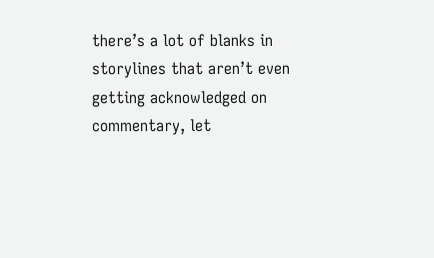there’s a lot of blanks in storylines that aren’t even getting acknowledged on commentary, let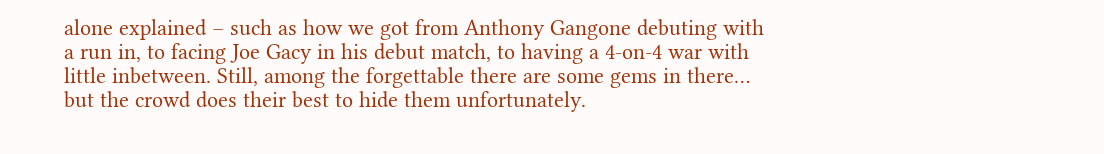alone explained – such as how we got from Anthony Gangone debuting with a run in, to facing Joe Gacy in his debut match, to having a 4-on-4 war with little inbetween. Still, among the forgettable there are some gems in there… but the crowd does their best to hide them unfortunately.